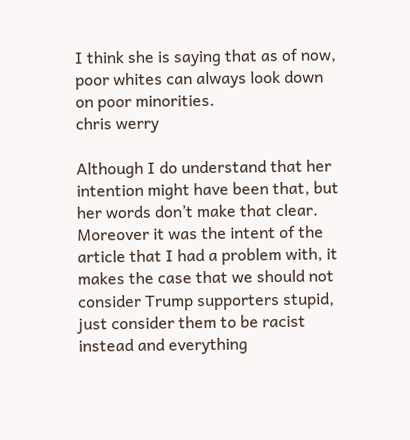I think she is saying that as of now, poor whites can always look down on poor minorities.
chris werry

Although I do understand that her intention might have been that, but her words don’t make that clear. Moreover it was the intent of the article that I had a problem with, it makes the case that we should not consider Trump supporters stupid, just consider them to be racist instead and everything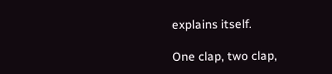explains itself.

One clap, two clap,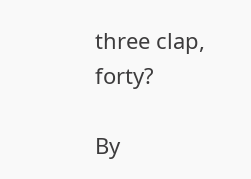three clap, forty?

By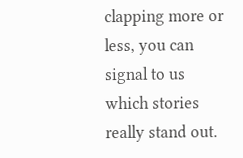clapping more or less, you can signal to us which stories really stand out.